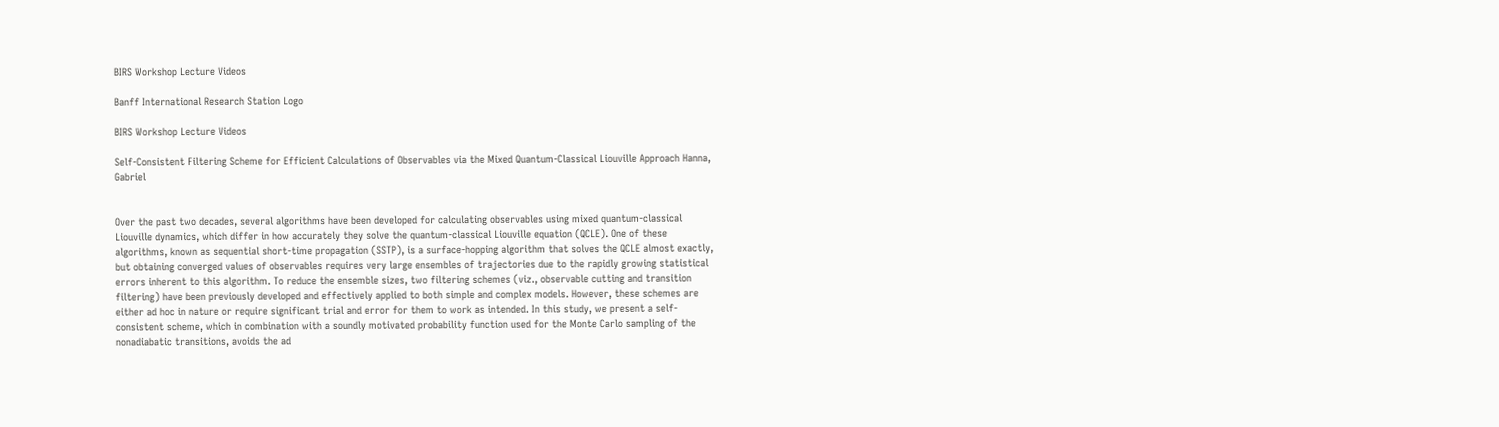BIRS Workshop Lecture Videos

Banff International Research Station Logo

BIRS Workshop Lecture Videos

Self-Consistent Filtering Scheme for Efficient Calculations of Observables via the Mixed Quantum-Classical Liouville Approach Hanna, Gabriel


Over the past two decades, several algorithms have been developed for calculating observables using mixed quantum-classical Liouville dynamics, which differ in how accurately they solve the quantum-classical Liouville equation (QCLE). One of these algorithms, known as sequential short-time propagation (SSTP), is a surface-hopping algorithm that solves the QCLE almost exactly, but obtaining converged values of observables requires very large ensembles of trajectories due to the rapidly growing statistical errors inherent to this algorithm. To reduce the ensemble sizes, two filtering schemes (viz., observable cutting and transition filtering) have been previously developed and effectively applied to both simple and complex models. However, these schemes are either ad hoc in nature or require significant trial and error for them to work as intended. In this study, we present a self-consistent scheme, which in combination with a soundly motivated probability function used for the Monte Carlo sampling of the nonadiabatic transitions, avoids the ad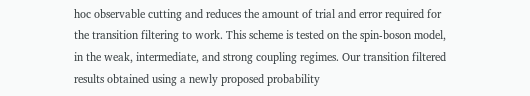hoc observable cutting and reduces the amount of trial and error required for the transition filtering to work. This scheme is tested on the spin-boson model, in the weak, intermediate, and strong coupling regimes. Our transition filtered results obtained using a newly proposed probability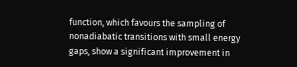function, which favours the sampling of nonadiabatic transitions with small energy gaps, show a significant improvement in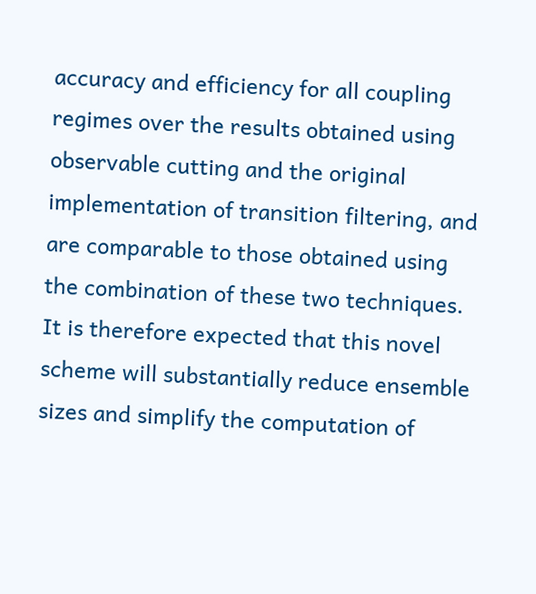accuracy and efficiency for all coupling regimes over the results obtained using observable cutting and the original implementation of transition filtering, and are comparable to those obtained using the combination of these two techniques. It is therefore expected that this novel scheme will substantially reduce ensemble sizes and simplify the computation of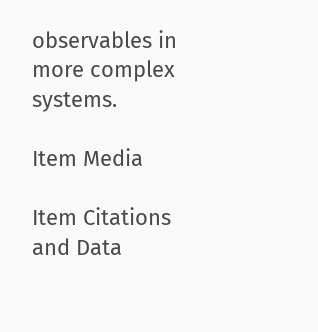observables in more complex systems.

Item Media

Item Citations and Data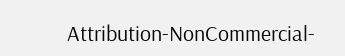Attribution-NonCommercial-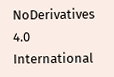NoDerivatives 4.0 International